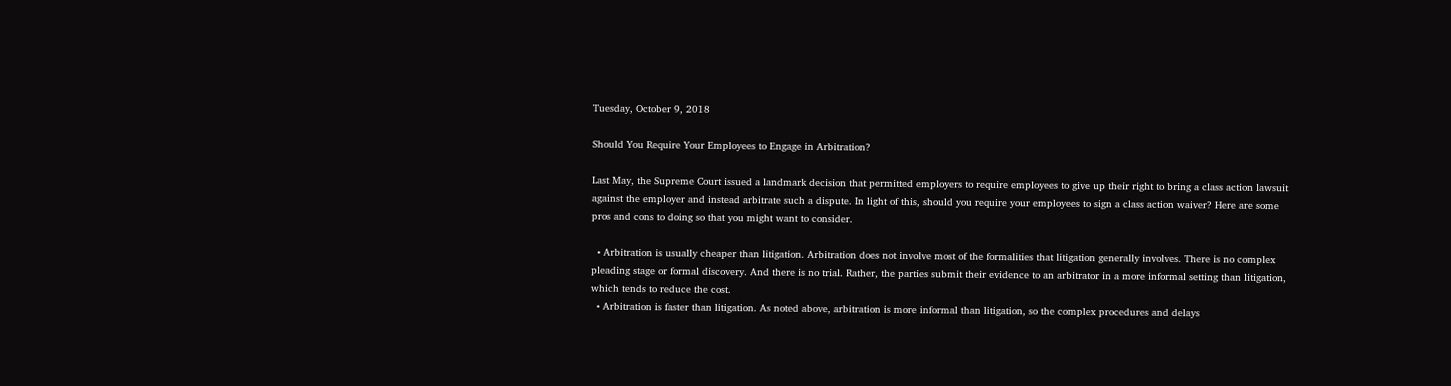Tuesday, October 9, 2018

Should You Require Your Employees to Engage in Arbitration?

Last May, the Supreme Court issued a landmark decision that permitted employers to require employees to give up their right to bring a class action lawsuit against the employer and instead arbitrate such a dispute. In light of this, should you require your employees to sign a class action waiver? Here are some pros and cons to doing so that you might want to consider.

  • Arbitration is usually cheaper than litigation. Arbitration does not involve most of the formalities that litigation generally involves. There is no complex pleading stage or formal discovery. And there is no trial. Rather, the parties submit their evidence to an arbitrator in a more informal setting than litigation, which tends to reduce the cost.
  • Arbitration is faster than litigation. As noted above, arbitration is more informal than litigation, so the complex procedures and delays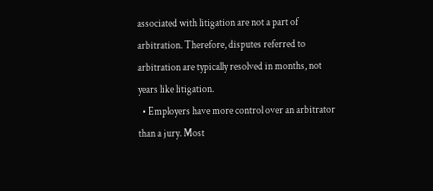associated with litigation are not a part of arbitration. Therefore, disputes referred to arbitration are typically resolved in months, not years like litigation.
  • Employers have more control over an arbitrator than a jury. Most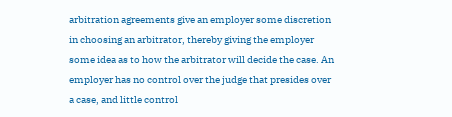arbitration agreements give an employer some discretion in choosing an arbitrator, thereby giving the employer some idea as to how the arbitrator will decide the case. An employer has no control over the judge that presides over a case, and little control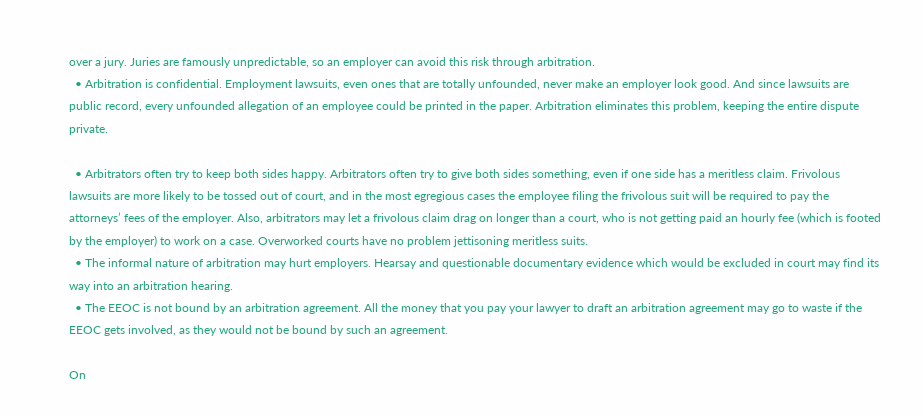over a jury. Juries are famously unpredictable, so an employer can avoid this risk through arbitration.
  • Arbitration is confidential. Employment lawsuits, even ones that are totally unfounded, never make an employer look good. And since lawsuits are public record, every unfounded allegation of an employee could be printed in the paper. Arbitration eliminates this problem, keeping the entire dispute private.

  • Arbitrators often try to keep both sides happy. Arbitrators often try to give both sides something, even if one side has a meritless claim. Frivolous lawsuits are more likely to be tossed out of court, and in the most egregious cases the employee filing the frivolous suit will be required to pay the attorneys’ fees of the employer. Also, arbitrators may let a frivolous claim drag on longer than a court, who is not getting paid an hourly fee (which is footed by the employer) to work on a case. Overworked courts have no problem jettisoning meritless suits.
  • The informal nature of arbitration may hurt employers. Hearsay and questionable documentary evidence which would be excluded in court may find its way into an arbitration hearing.
  • The EEOC is not bound by an arbitration agreement. All the money that you pay your lawyer to draft an arbitration agreement may go to waste if the EEOC gets involved, as they would not be bound by such an agreement.

On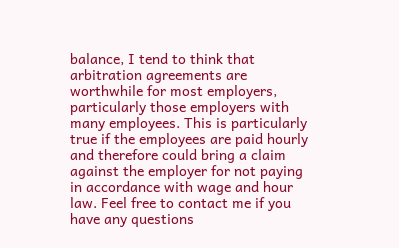balance, I tend to think that arbitration agreements are worthwhile for most employers, particularly those employers with many employees. This is particularly true if the employees are paid hourly and therefore could bring a claim against the employer for not paying in accordance with wage and hour law. Feel free to contact me if you have any questions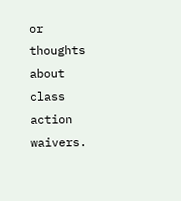or thoughts about class action waivers.